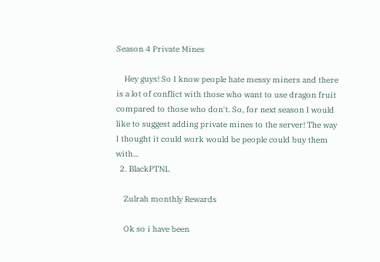Season 4 Private Mines

    Hey guys! So I know people hate messy miners and there is a lot of conflict with those who want to use dragon fruit compared to those who don't. So, for next season I would like to suggest adding private mines to the server! The way I thought it could work would be people could buy them with...
  2. BlackPTNL

    Zulrah monthly Rewards

    Ok so i have been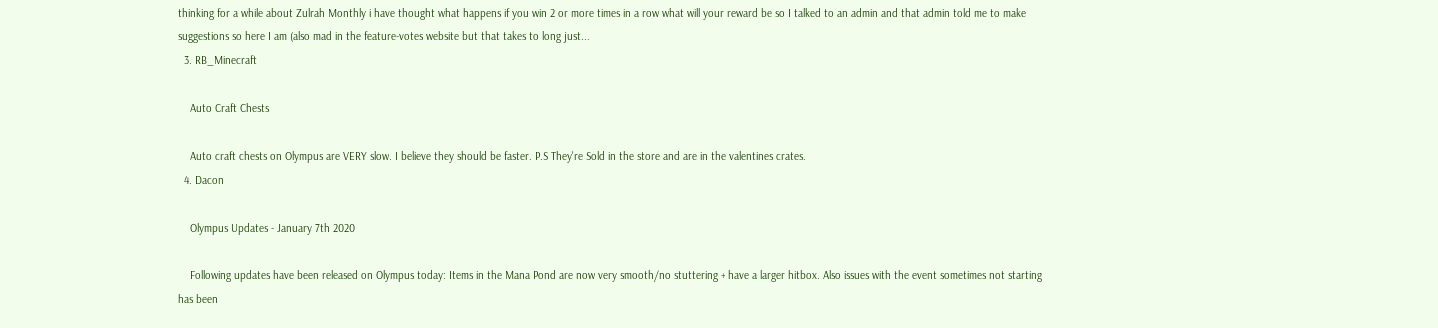thinking for a while about Zulrah Monthly i have thought what happens if you win 2 or more times in a row what will your reward be so I talked to an admin and that admin told me to make suggestions so here I am (also mad in the feature-votes website but that takes to long just...
  3. RB_Minecraft

    Auto Craft Chests

    Auto craft chests on Olympus are VERY slow. I believe they should be faster. P.S They're Sold in the store and are in the valentines crates.
  4. Dacon

    Olympus Updates - January 7th 2020

    Following updates have been released on Olympus today: Items in the Mana Pond are now very smooth/no stuttering + have a larger hitbox. Also issues with the event sometimes not starting has been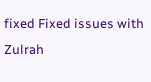fixed Fixed issues with Zulrah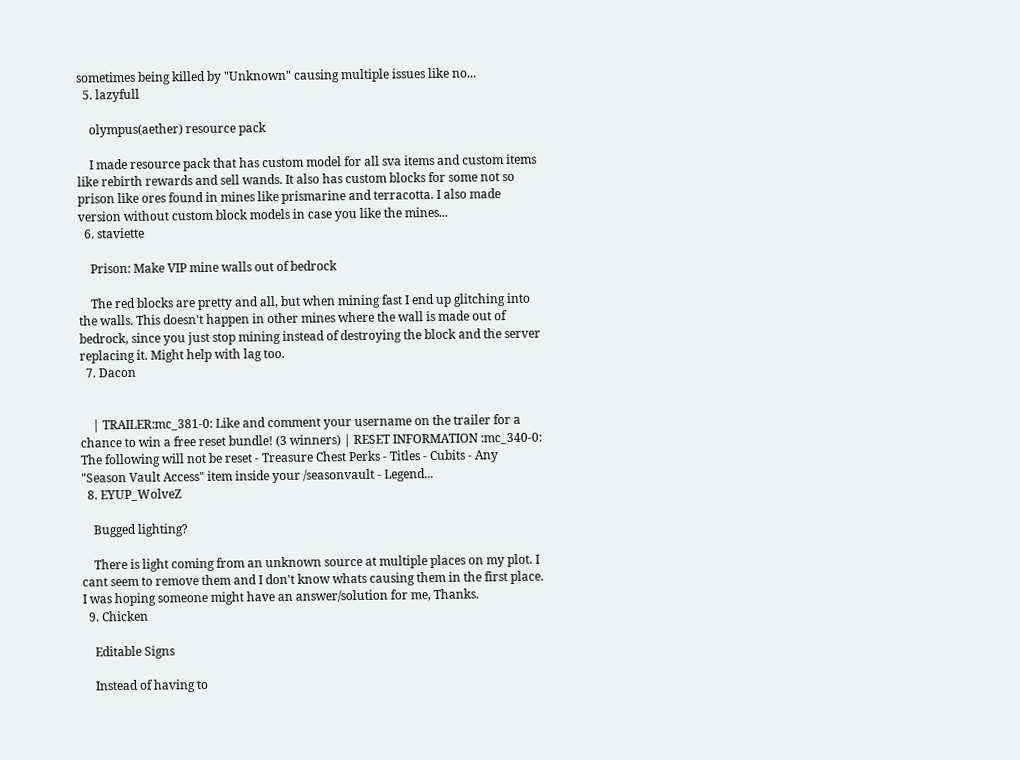sometimes being killed by "Unknown" causing multiple issues like no...
  5. lazyfull

    olympus(aether) resource pack

    I made resource pack that has custom model for all sva items and custom items like rebirth rewards and sell wands. It also has custom blocks for some not so prison like ores found in mines like prismarine and terracotta. I also made version without custom block models in case you like the mines...
  6. staviette

    Prison: Make VIP mine walls out of bedrock

    The red blocks are pretty and all, but when mining fast I end up glitching into the walls. This doesn't happen in other mines where the wall is made out of bedrock, since you just stop mining instead of destroying the block and the server replacing it. Might help with lag too.
  7. Dacon


    | TRAILER:mc_381-0: Like and comment your username on the trailer for a chance to win a free reset bundle! (3 winners) | RESET INFORMATION :mc_340-0: The following will not be reset - Treasure Chest Perks - Titles - Cubits - Any "Season Vault Access" item inside your /seasonvault - Legend...
  8. EYUP_WolveZ

    Bugged lighting?

    There is light coming from an unknown source at multiple places on my plot. I cant seem to remove them and I don't know whats causing them in the first place. I was hoping someone might have an answer/solution for me, Thanks.
  9. Chicken

    Editable Signs

    Instead of having to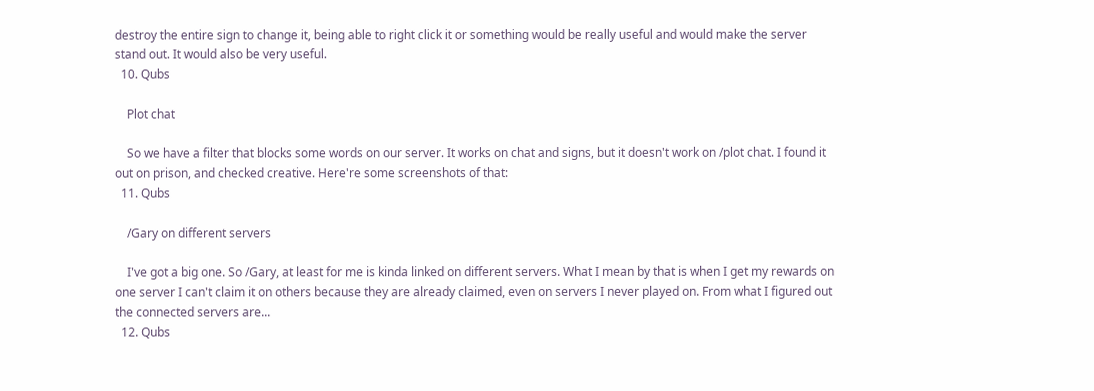destroy the entire sign to change it, being able to right click it or something would be really useful and would make the server stand out. It would also be very useful.
  10. Qubs

    Plot chat

    So we have a filter that blocks some words on our server. It works on chat and signs, but it doesn't work on /plot chat. I found it out on prison, and checked creative. Here're some screenshots of that:
  11. Qubs

    /Gary on different servers

    I've got a big one. So /Gary, at least for me is kinda linked on different servers. What I mean by that is when I get my rewards on one server I can't claim it on others because they are already claimed, even on servers I never played on. From what I figured out the connected servers are...
  12. Qubs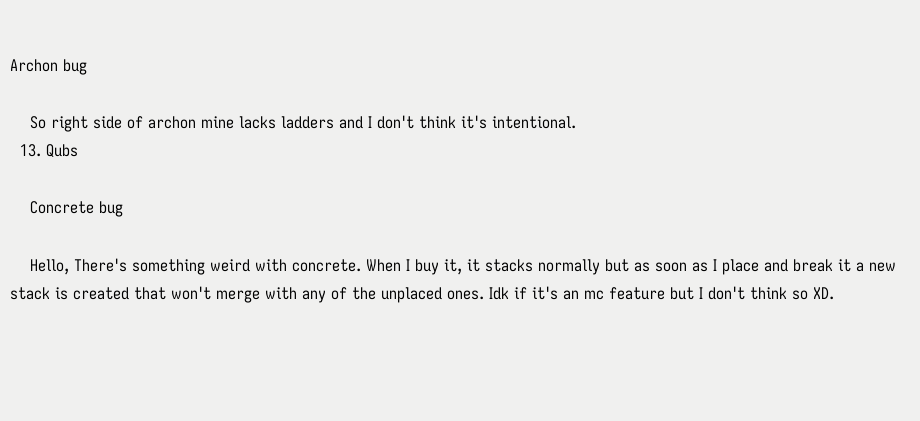Archon bug

    So right side of archon mine lacks ladders and I don't think it's intentional.
  13. Qubs

    Concrete bug

    Hello, There's something weird with concrete. When I buy it, it stacks normally but as soon as I place and break it a new stack is created that won't merge with any of the unplaced ones. Idk if it's an mc feature but I don't think so XD.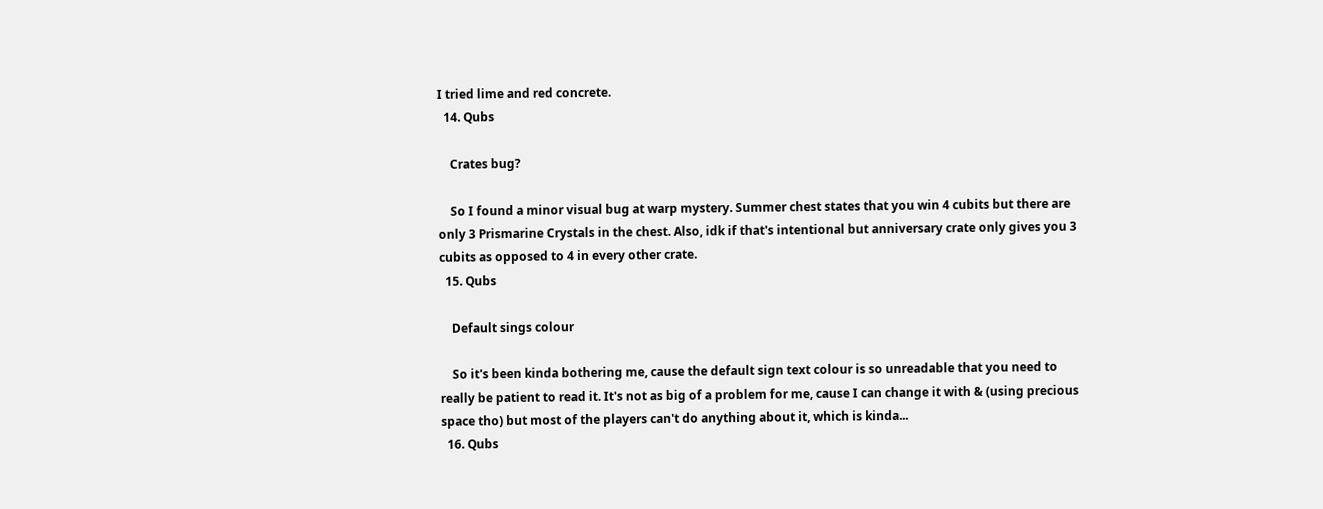I tried lime and red concrete.
  14. Qubs

    Crates bug?

    So I found a minor visual bug at warp mystery. Summer chest states that you win 4 cubits but there are only 3 Prismarine Crystals in the chest. Also, idk if that's intentional but anniversary crate only gives you 3 cubits as opposed to 4 in every other crate.
  15. Qubs

    Default sings colour

    So it's been kinda bothering me, cause the default sign text colour is so unreadable that you need to really be patient to read it. It's not as big of a problem for me, cause I can change it with & (using precious space tho) but most of the players can't do anything about it, which is kinda...
  16. Qubs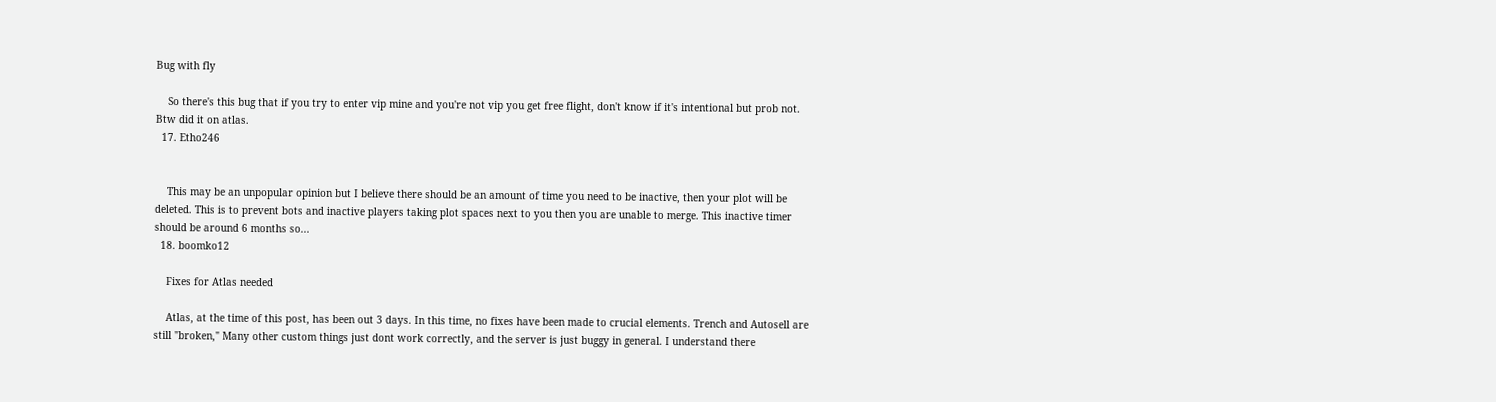Bug with fly

    So there's this bug that if you try to enter vip mine and you're not vip you get free flight, don't know if it's intentional but prob not. Btw did it on atlas.
  17. Etho246


    This may be an unpopular opinion but I believe there should be an amount of time you need to be inactive, then your plot will be deleted. This is to prevent bots and inactive players taking plot spaces next to you then you are unable to merge. This inactive timer should be around 6 months so...
  18. boomko12

    Fixes for Atlas needed

    Atlas, at the time of this post, has been out 3 days. In this time, no fixes have been made to crucial elements. Trench and Autosell are still "broken," Many other custom things just dont work correctly, and the server is just buggy in general. I understand there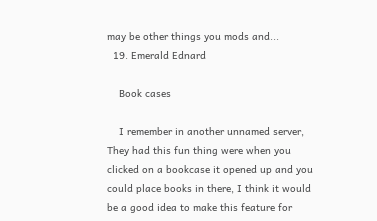may be other things you mods and...
  19. Emerald Ednard

    Book cases

    I remember in another unnamed server, They had this fun thing were when you clicked on a bookcase it opened up and you could place books in there, I think it would be a good idea to make this feature for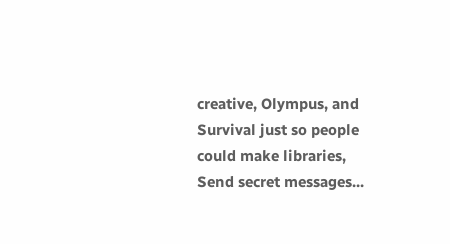creative, Olympus, and Survival just so people could make libraries, Send secret messages...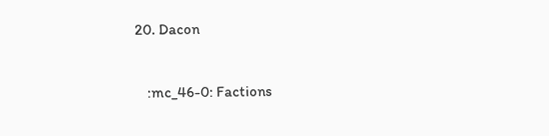20. Dacon


    :mc_46-0: Factions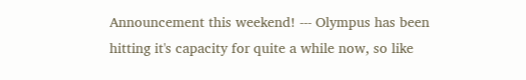Announcement this weekend! --- Olympus has been hitting it's capacity for quite a while now, so like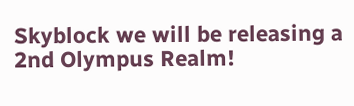Skyblock we will be releasing a 2nd Olympus Realm!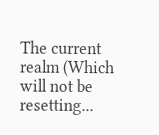The current realm (Which will not be resetting...